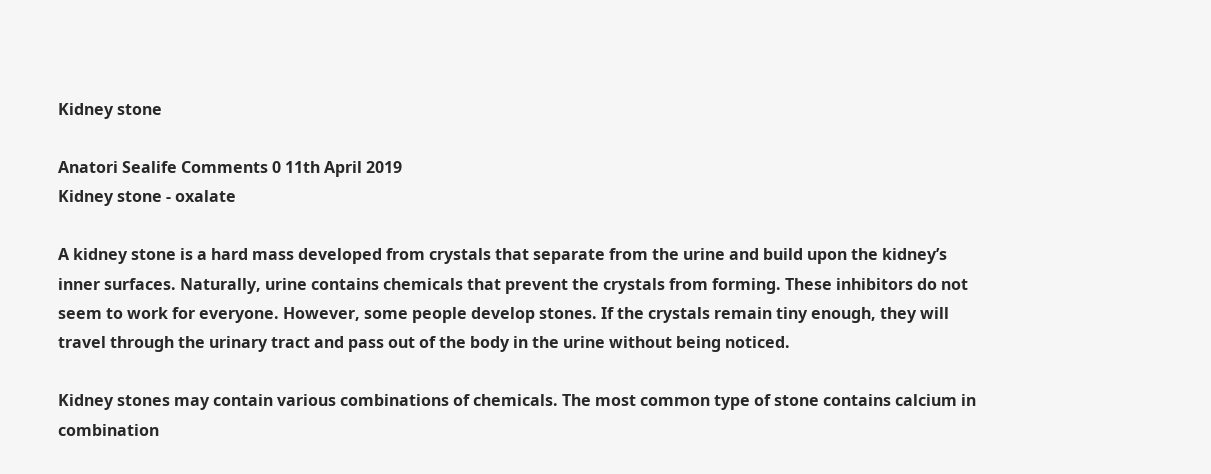Kidney stone

Anatori Sealife Comments 0 11th April 2019
Kidney stone - oxalate

A kidney stone is a hard mass developed from crystals that separate from the urine and build upon the kidney’s inner surfaces. Naturally, urine contains chemicals that prevent the crystals from forming. These inhibitors do not seem to work for everyone. However, some people develop stones. If the crystals remain tiny enough, they will travel through the urinary tract and pass out of the body in the urine without being noticed.

Kidney stones may contain various combinations of chemicals. The most common type of stone contains calcium in combination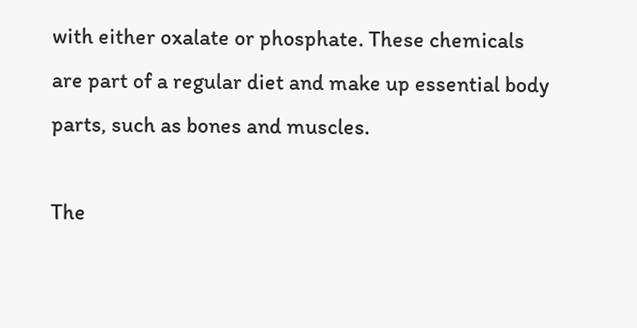with either oxalate or phosphate. These chemicals are part of a regular diet and make up essential body parts, such as bones and muscles.

The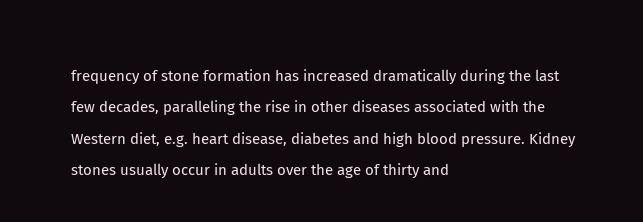frequency of stone formation has increased dramatically during the last few decades, paralleling the rise in other diseases associated with the Western diet, e.g. heart disease, diabetes and high blood pressure. Kidney stones usually occur in adults over the age of thirty and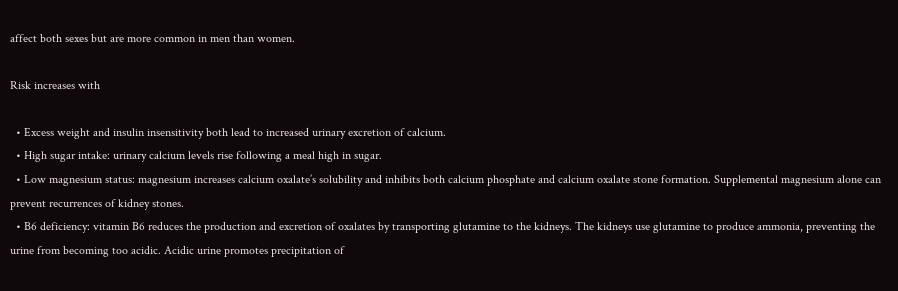affect both sexes but are more common in men than women.

Risk increases with

  • Excess weight and insulin insensitivity both lead to increased urinary excretion of calcium.
  • High sugar intake: urinary calcium levels rise following a meal high in sugar.
  • Low magnesium status: magnesium increases calcium oxalate’s solubility and inhibits both calcium phosphate and calcium oxalate stone formation. Supplemental magnesium alone can prevent recurrences of kidney stones.
  • B6 deficiency: vitamin B6 reduces the production and excretion of oxalates by transporting glutamine to the kidneys. The kidneys use glutamine to produce ammonia, preventing the urine from becoming too acidic. Acidic urine promotes precipitation of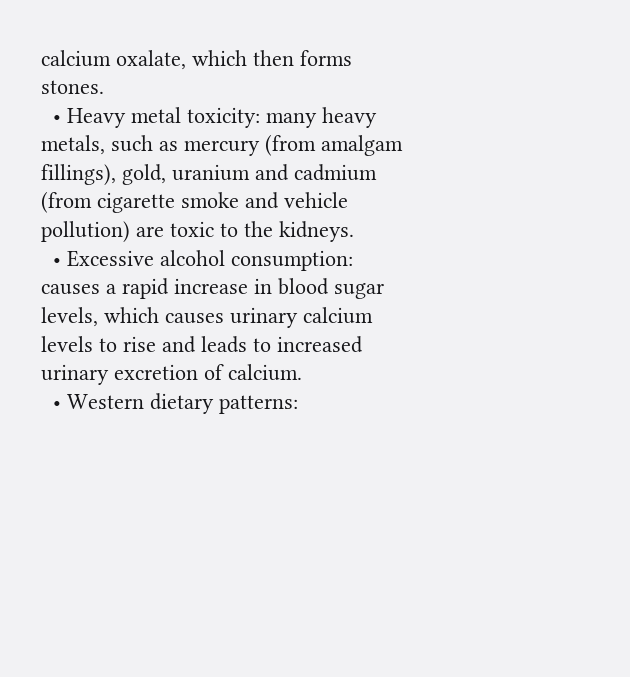calcium oxalate, which then forms stones.
  • Heavy metal toxicity: many heavy metals, such as mercury (from amalgam fillings), gold, uranium and cadmium (from cigarette smoke and vehicle pollution) are toxic to the kidneys.
  • Excessive alcohol consumption: causes a rapid increase in blood sugar levels, which causes urinary calcium levels to rise and leads to increased urinary excretion of calcium.
  • Western dietary patterns: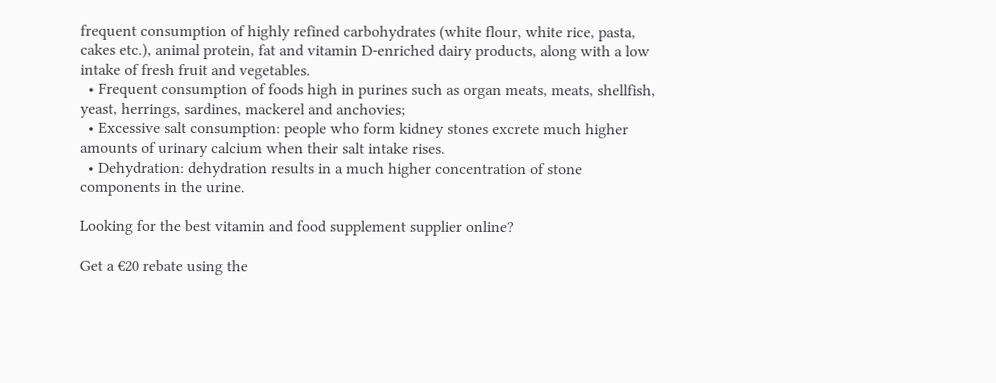frequent consumption of highly refined carbohydrates (white flour, white rice, pasta, cakes etc.), animal protein, fat and vitamin D-enriched dairy products, along with a low intake of fresh fruit and vegetables.
  • Frequent consumption of foods high in purines such as organ meats, meats, shellfish, yeast, herrings, sardines, mackerel and anchovies;
  • Excessive salt consumption: people who form kidney stones excrete much higher amounts of urinary calcium when their salt intake rises.
  • Dehydration: dehydration results in a much higher concentration of stone components in the urine.

Looking for the best vitamin and food supplement supplier online?

Get a €20 rebate using the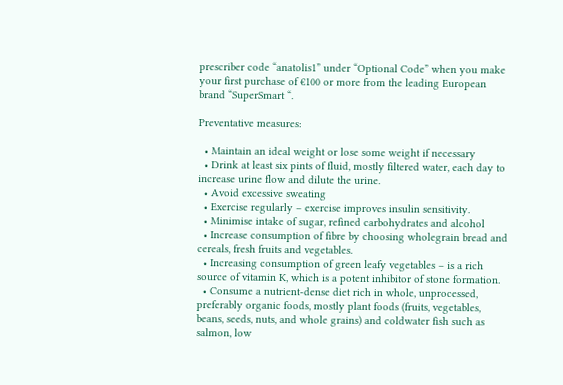prescriber code “anatolis1” under “Optional Code” when you make your first purchase of €100 or more from the leading European brand “SuperSmart “.

Preventative measures:

  • Maintain an ideal weight or lose some weight if necessary
  • Drink at least six pints of fluid, mostly filtered water, each day to increase urine flow and dilute the urine.
  • Avoid excessive sweating
  • Exercise regularly – exercise improves insulin sensitivity.
  • Minimise intake of sugar, refined carbohydrates and alcohol
  • Increase consumption of fibre by choosing wholegrain bread and cereals, fresh fruits and vegetables.
  • Increasing consumption of green leafy vegetables – is a rich source of vitamin K, which is a potent inhibitor of stone formation.
  • Consume a nutrient-dense diet rich in whole, unprocessed, preferably organic foods, mostly plant foods (fruits, vegetables, beans, seeds, nuts, and whole grains) and coldwater fish such as salmon, low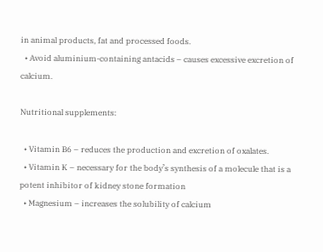in animal products, fat and processed foods.
  • Avoid aluminium-containing antacids – causes excessive excretion of calcium.

Nutritional supplements:

  • Vitamin B6 – reduces the production and excretion of oxalates.
  • Vitamin K – necessary for the body’s synthesis of a molecule that is a potent inhibitor of kidney stone formation
  • Magnesium – increases the solubility of calcium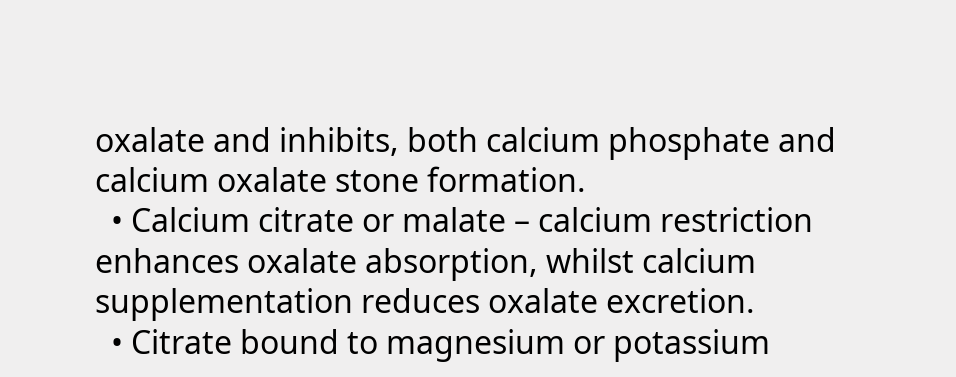oxalate and inhibits, both calcium phosphate and calcium oxalate stone formation.
  • Calcium citrate or malate – calcium restriction enhances oxalate absorption, whilst calcium supplementation reduces oxalate excretion.
  • Citrate bound to magnesium or potassium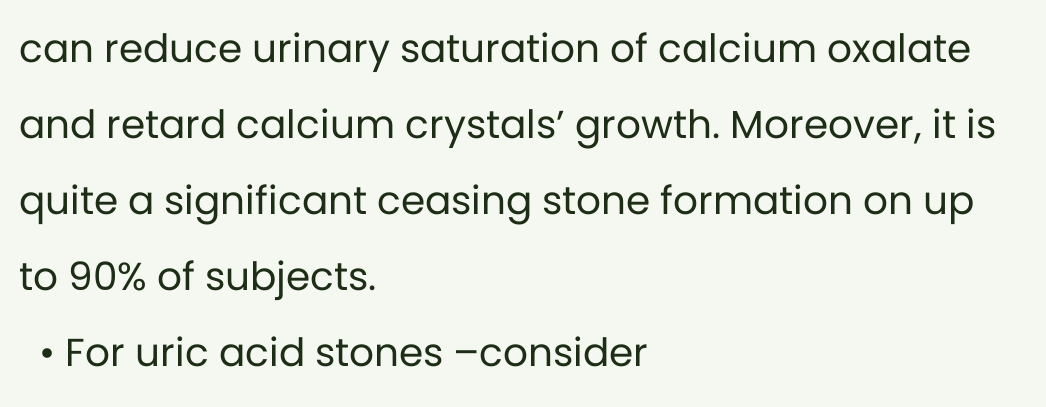can reduce urinary saturation of calcium oxalate and retard calcium crystals’ growth. Moreover, it is quite a significant ceasing stone formation on up to 90% of subjects.
  • For uric acid stones –consider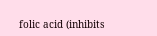folic acid (inhibits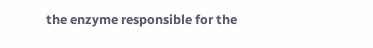the enzyme responsible for the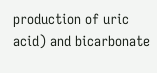production of uric acid) and bicarbonate